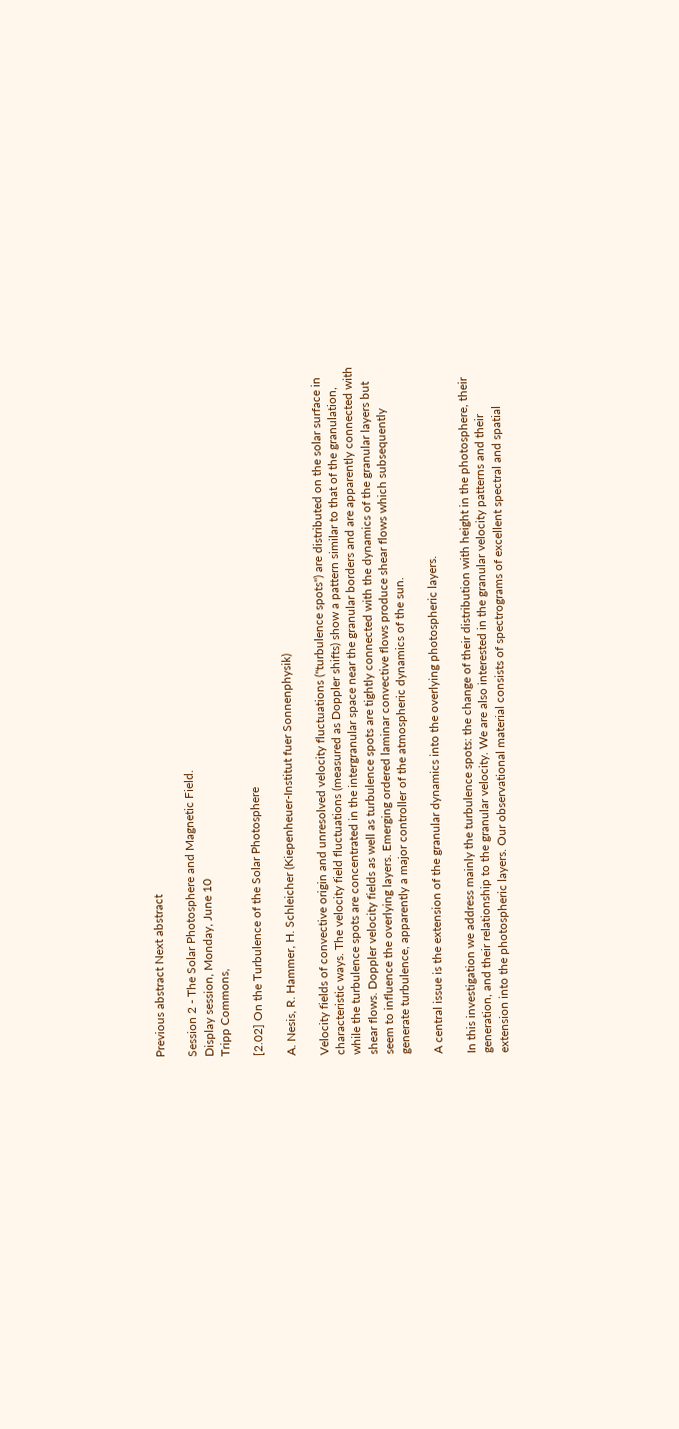Previous abstract Next abstract

Session 2 - The Solar Photosphere and Magnetic Field.
Display session, Monday, June 10
Tripp Commons,

[2.02] On the Turbulence of the Solar Photosphere

A. Nesis, R. Hammer, H. Schleicher (Kiepenheuer-Institut fuer Sonnenphysik)

Velocity fields of convective origin and unresolved velocity fluctuations ("turbulence spots") are distributed on the solar surface in characteristic ways. The velocity field fluctuations (measured as Doppler shifts) show a pattern similar to that of the granulation, while the turbulence spots are concentrated in the intergranular space near the granular borders and are apparently connected with shear flows. Doppler velocity fields as well as turbulence spots are tightly connected with the dynamics of the granular layers but seem to influence the overlying layers. Emerging ordered laminar convective flows produce shear flows which subsequently generate turbulence, apparently a major controller of the atmospheric dynamics of the sun.

A central issue is the extension of the granular dynamics into the overlying photospheric layers.

In this investigation we address mainly the turbulence spots: the change of their distribution with height in the photosphere, their generation, and their relationship to the granular velocity. We are also interested in the granular velocity patterns and their extension into the photospheric layers. Our observational material consists of spectrograms of excellent spectral and spatial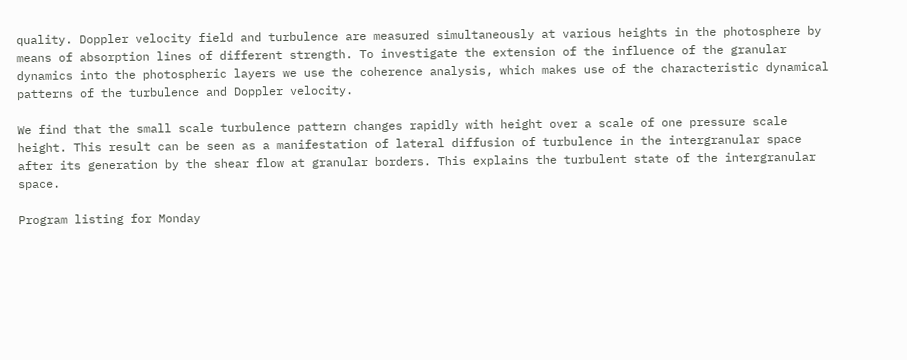quality. Doppler velocity field and turbulence are measured simultaneously at various heights in the photosphere by means of absorption lines of different strength. To investigate the extension of the influence of the granular dynamics into the photospheric layers we use the coherence analysis, which makes use of the characteristic dynamical patterns of the turbulence and Doppler velocity.

We find that the small scale turbulence pattern changes rapidly with height over a scale of one pressure scale height. This result can be seen as a manifestation of lateral diffusion of turbulence in the intergranular space after its generation by the shear flow at granular borders. This explains the turbulent state of the intergranular space.

Program listing for Monday